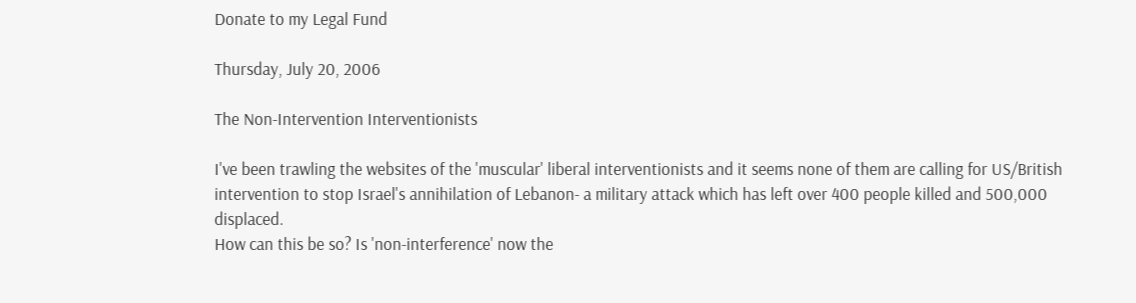Donate to my Legal Fund

Thursday, July 20, 2006

The Non-Intervention Interventionists

I've been trawling the websites of the 'muscular' liberal interventionists and it seems none of them are calling for US/British intervention to stop Israel's annihilation of Lebanon- a military attack which has left over 400 people killed and 500,000 displaced.
How can this be so? Is 'non-interference' now the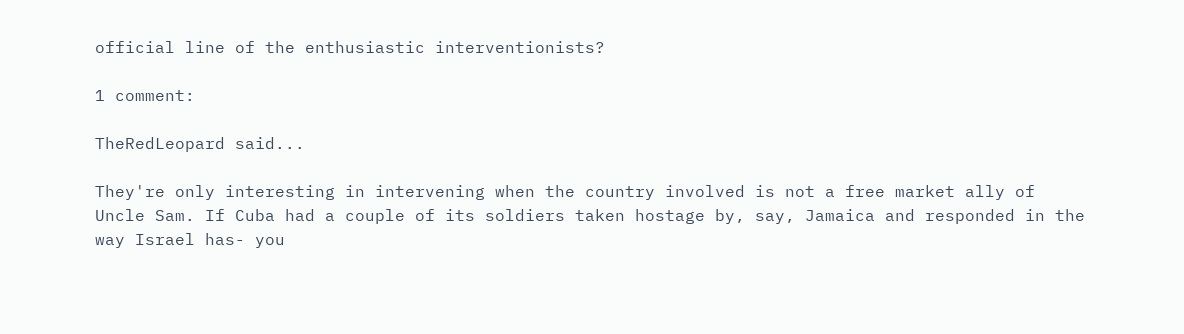official line of the enthusiastic interventionists?

1 comment:

TheRedLeopard said...

They're only interesting in intervening when the country involved is not a free market ally of Uncle Sam. If Cuba had a couple of its soldiers taken hostage by, say, Jamaica and responded in the way Israel has- you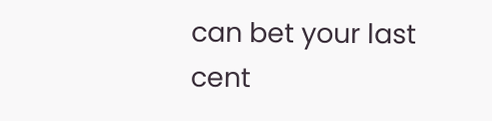can bet your last cent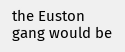the Euston gang would be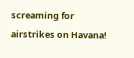screaming for airstrikes on Havana!